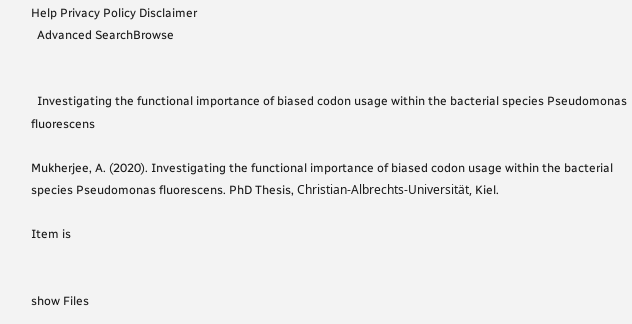Help Privacy Policy Disclaimer
  Advanced SearchBrowse


  Investigating the functional importance of biased codon usage within the bacterial species Pseudomonas fluorescens

Mukherjee, A. (2020). Investigating the functional importance of biased codon usage within the bacterial species Pseudomonas fluorescens. PhD Thesis, Christian-Albrechts-Universität, Kiel.

Item is


show Files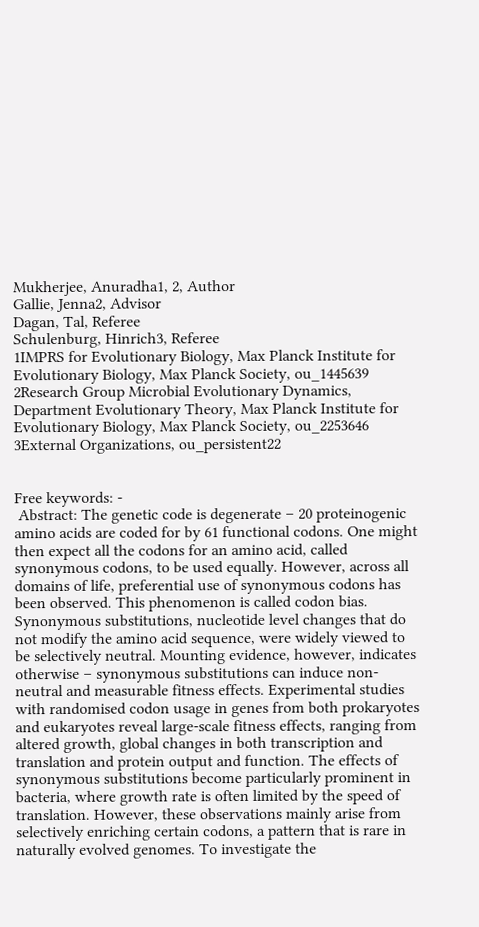Mukherjee, Anuradha1, 2, Author
Gallie, Jenna2, Advisor
Dagan, Tal, Referee
Schulenburg, Hinrich3, Referee
1IMPRS for Evolutionary Biology, Max Planck Institute for Evolutionary Biology, Max Planck Society, ou_1445639
2Research Group Microbial Evolutionary Dynamics, Department Evolutionary Theory, Max Planck Institute for Evolutionary Biology, Max Planck Society, ou_2253646
3External Organizations, ou_persistent22


Free keywords: -
 Abstract: The genetic code is degenerate – 20 proteinogenic amino acids are coded for by 61 functional codons. One might then expect all the codons for an amino acid, called synonymous codons, to be used equally. However, across all domains of life, preferential use of synonymous codons has been observed. This phenomenon is called codon bias. Synonymous substitutions, nucleotide level changes that do not modify the amino acid sequence, were widely viewed to be selectively neutral. Mounting evidence, however, indicates otherwise – synonymous substitutions can induce non-neutral and measurable fitness effects. Experimental studies with randomised codon usage in genes from both prokaryotes and eukaryotes reveal large-scale fitness effects, ranging from altered growth, global changes in both transcription and translation and protein output and function. The effects of synonymous substitutions become particularly prominent in bacteria, where growth rate is often limited by the speed of translation. However, these observations mainly arise from selectively enriching certain codons, a pattern that is rare in naturally evolved genomes. To investigate the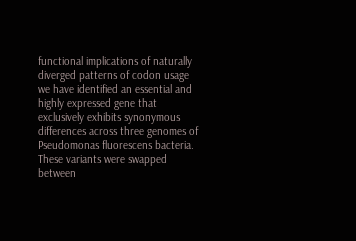functional implications of naturally diverged patterns of codon usage we have identified an essential and highly expressed gene that exclusively exhibits synonymous differences across three genomes of Pseudomonas fluorescens bacteria. These variants were swapped between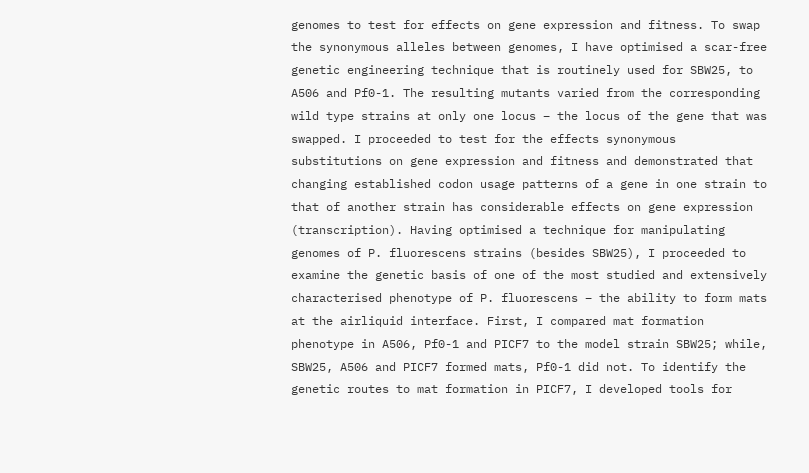genomes to test for effects on gene expression and fitness. To swap the synonymous alleles between genomes, I have optimised a scar-free genetic engineering technique that is routinely used for SBW25, to A506 and Pf0-1. The resulting mutants varied from the corresponding wild type strains at only one locus – the locus of the gene that was swapped. I proceeded to test for the effects synonymous substitutions on gene expression and fitness and demonstrated that changing established codon usage patterns of a gene in one strain to that of another strain has considerable effects on gene expression (transcription). Having optimised a technique for manipulating genomes of P. fluorescens strains (besides SBW25), I proceeded to examine the genetic basis of one of the most studied and extensively characterised phenotype of P. fluorescens – the ability to form mats at the airliquid interface. First, I compared mat formation phenotype in A506, Pf0-1 and PICF7 to the model strain SBW25; while, SBW25, A506 and PICF7 formed mats, Pf0-1 did not. To identify the genetic routes to mat formation in PICF7, I developed tools for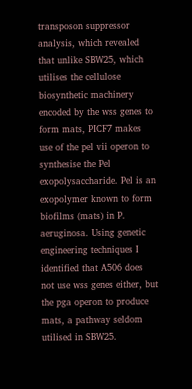transposon suppressor analysis, which revealed that unlike SBW25, which utilises the cellulose biosynthetic machinery encoded by the wss genes to form mats, PICF7 makes use of the pel vii operon to synthesise the Pel exopolysaccharide. Pel is an exopolymer known to form biofilms (mats) in P. aeruginosa. Using genetic engineering techniques I identified that A506 does not use wss genes either, but the pga operon to produce mats, a pathway seldom utilised in SBW25.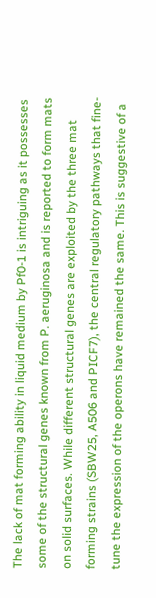The lack of mat forming ability in liquid medium by Pf0-1 is intriguing as it possesses some of the structural genes known from P. aeruginosa and is reported to form mats on solid surfaces. While different structural genes are exploited by the three mat forming strains (SBW25, A506 and PICF7), the central regulatory pathways that fine-tune the expression of the operons have remained the same. This is suggestive of a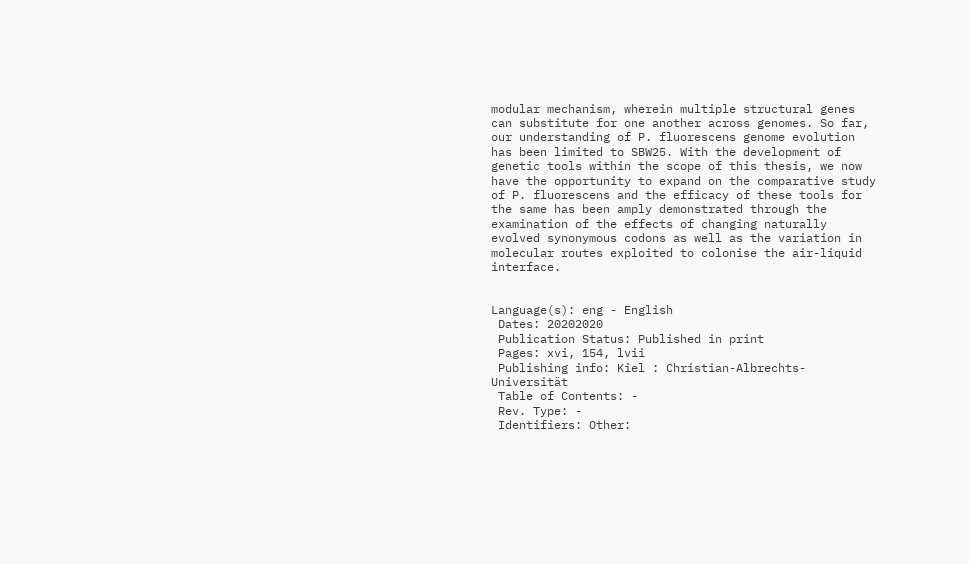modular mechanism, wherein multiple structural genes can substitute for one another across genomes. So far, our understanding of P. fluorescens genome evolution has been limited to SBW25. With the development of genetic tools within the scope of this thesis, we now have the opportunity to expand on the comparative study of P. fluorescens and the efficacy of these tools for the same has been amply demonstrated through the examination of the effects of changing naturally evolved synonymous codons as well as the variation in molecular routes exploited to colonise the air-liquid interface.


Language(s): eng - English
 Dates: 20202020
 Publication Status: Published in print
 Pages: xvi, 154, lvii
 Publishing info: Kiel : Christian-Albrechts-Universität
 Table of Contents: -
 Rev. Type: -
 Identifiers: Other: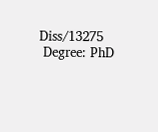Diss/13275
 Degree: PhD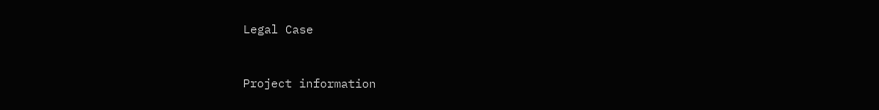Legal Case


Project information